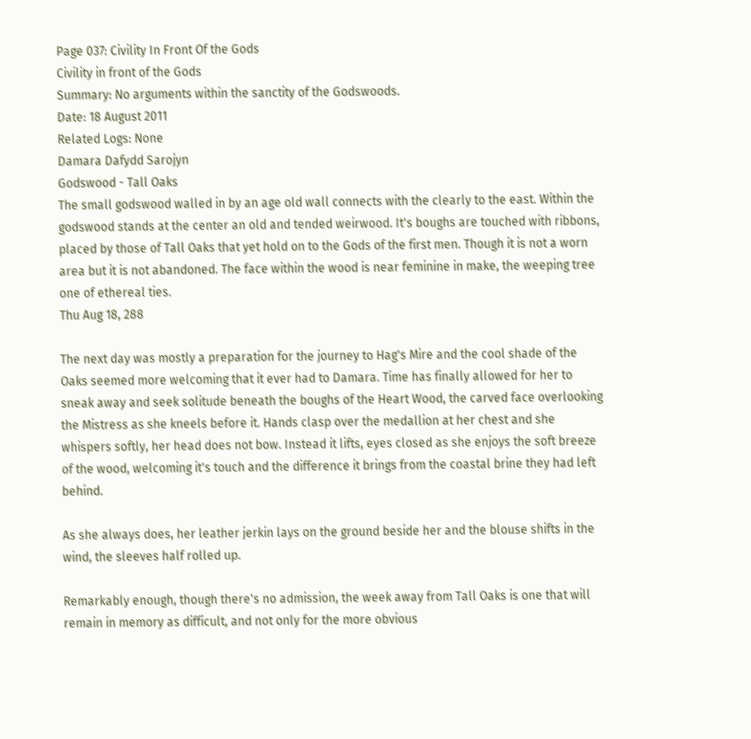Page 037: Civility In Front Of the Gods
Civility in front of the Gods
Summary: No arguments within the sanctity of the Godswoods.
Date: 18 August 2011
Related Logs: None
Damara Dafydd Sarojyn
Godswood - Tall Oaks
The small godswood walled in by an age old wall connects with the clearly to the east. Within the godswood stands at the center an old and tended weirwood. It's boughs are touched with ribbons, placed by those of Tall Oaks that yet hold on to the Gods of the first men. Though it is not a worn area but it is not abandoned. The face within the wood is near feminine in make, the weeping tree one of ethereal ties.
Thu Aug 18, 288

The next day was mostly a preparation for the journey to Hag's Mire and the cool shade of the Oaks seemed more welcoming that it ever had to Damara. Time has finally allowed for her to sneak away and seek solitude beneath the boughs of the Heart Wood, the carved face overlooking the Mistress as she kneels before it. Hands clasp over the medallion at her chest and she whispers softly, her head does not bow. Instead it lifts, eyes closed as she enjoys the soft breeze of the wood, welcoming it's touch and the difference it brings from the coastal brine they had left behind.

As she always does, her leather jerkin lays on the ground beside her and the blouse shifts in the wind, the sleeves half rolled up.

Remarkably enough, though there's no admission, the week away from Tall Oaks is one that will remain in memory as difficult, and not only for the more obvious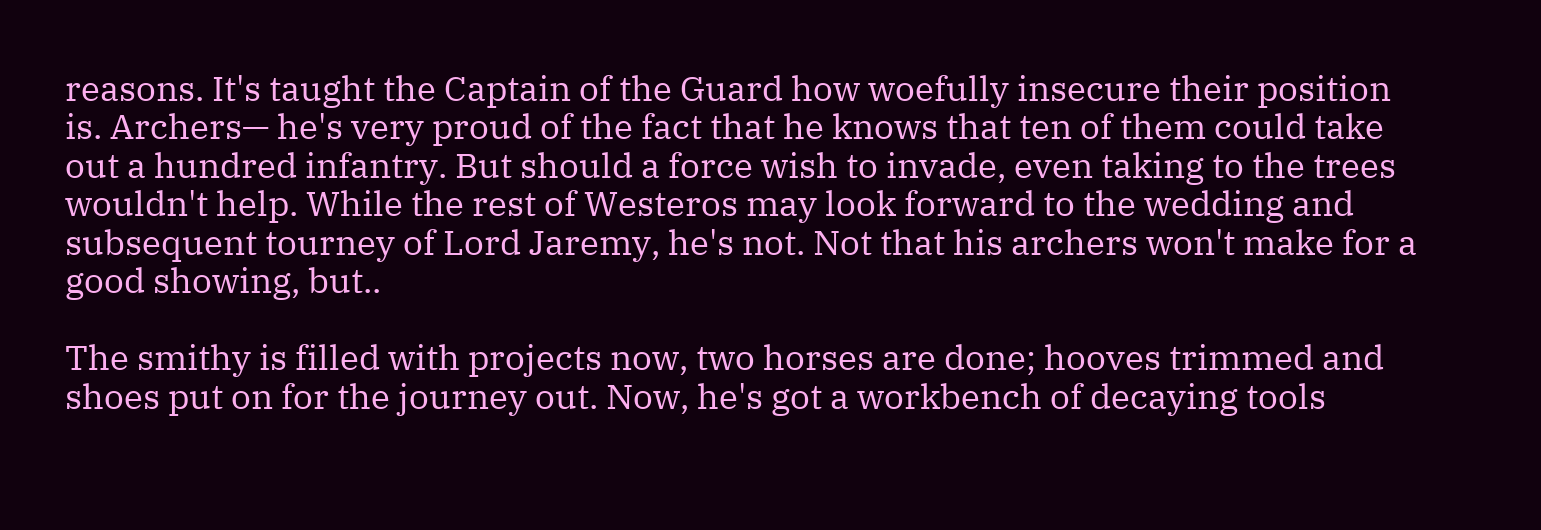reasons. It's taught the Captain of the Guard how woefully insecure their position is. Archers— he's very proud of the fact that he knows that ten of them could take out a hundred infantry. But should a force wish to invade, even taking to the trees wouldn't help. While the rest of Westeros may look forward to the wedding and subsequent tourney of Lord Jaremy, he's not. Not that his archers won't make for a good showing, but..

The smithy is filled with projects now, two horses are done; hooves trimmed and shoes put on for the journey out. Now, he's got a workbench of decaying tools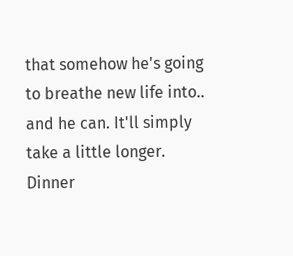that somehow he's going to breathe new life into.. and he can. It'll simply take a little longer. Dinner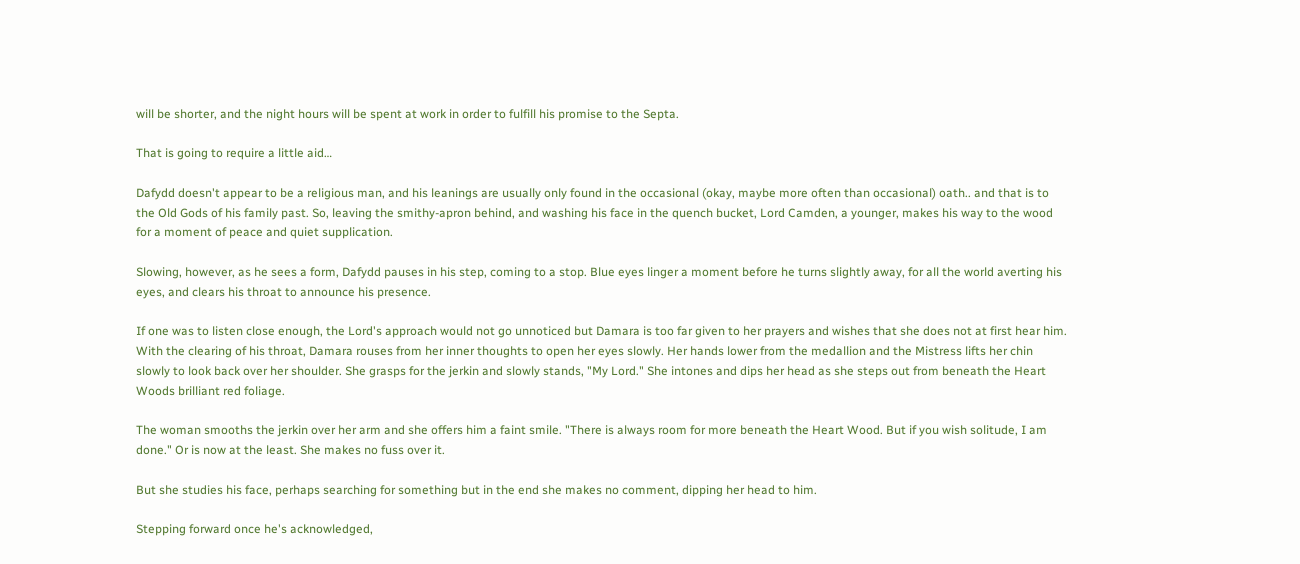will be shorter, and the night hours will be spent at work in order to fulfill his promise to the Septa.

That is going to require a little aid…

Dafydd doesn't appear to be a religious man, and his leanings are usually only found in the occasional (okay, maybe more often than occasional) oath.. and that is to the Old Gods of his family past. So, leaving the smithy-apron behind, and washing his face in the quench bucket, Lord Camden, a younger, makes his way to the wood for a moment of peace and quiet supplication.

Slowing, however, as he sees a form, Dafydd pauses in his step, coming to a stop. Blue eyes linger a moment before he turns slightly away, for all the world averting his eyes, and clears his throat to announce his presence.

If one was to listen close enough, the Lord's approach would not go unnoticed but Damara is too far given to her prayers and wishes that she does not at first hear him. With the clearing of his throat, Damara rouses from her inner thoughts to open her eyes slowly. Her hands lower from the medallion and the Mistress lifts her chin slowly to look back over her shoulder. She grasps for the jerkin and slowly stands, "My Lord." She intones and dips her head as she steps out from beneath the Heart Woods brilliant red foliage.

The woman smooths the jerkin over her arm and she offers him a faint smile. "There is always room for more beneath the Heart Wood. But if you wish solitude, I am done." Or is now at the least. She makes no fuss over it.

But she studies his face, perhaps searching for something but in the end she makes no comment, dipping her head to him.

Stepping forward once he's acknowledged,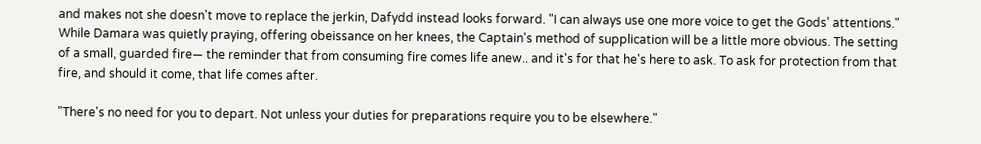and makes not she doesn't move to replace the jerkin, Dafydd instead looks forward. "I can always use one more voice to get the Gods' attentions." While Damara was quietly praying, offering obeissance on her knees, the Captain's method of supplication will be a little more obvious. The setting of a small, guarded fire— the reminder that from consuming fire comes life anew.. and it's for that he's here to ask. To ask for protection from that fire, and should it come, that life comes after.

"There's no need for you to depart. Not unless your duties for preparations require you to be elsewhere."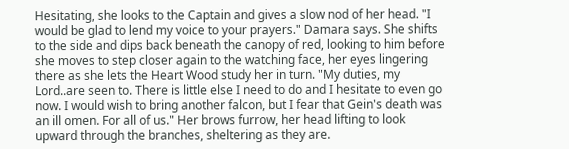Hesitating, she looks to the Captain and gives a slow nod of her head. "I would be glad to lend my voice to your prayers." Damara says. She shifts to the side and dips back beneath the canopy of red, looking to him before she moves to step closer again to the watching face, her eyes lingering there as she lets the Heart Wood study her in turn. "My duties, my Lord..are seen to. There is little else I need to do and I hesitate to even go now. I would wish to bring another falcon, but I fear that Gein's death was an ill omen. For all of us." Her brows furrow, her head lifting to look upward through the branches, sheltering as they are.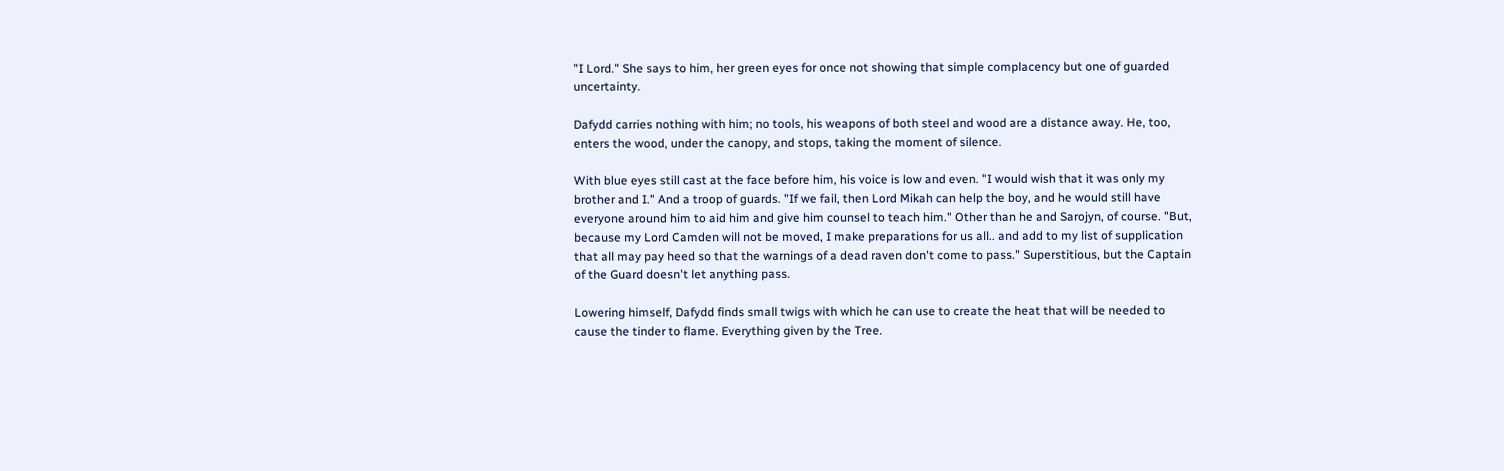"I Lord." She says to him, her green eyes for once not showing that simple complacency but one of guarded uncertainty.

Dafydd carries nothing with him; no tools, his weapons of both steel and wood are a distance away. He, too, enters the wood, under the canopy, and stops, taking the moment of silence.

With blue eyes still cast at the face before him, his voice is low and even. "I would wish that it was only my brother and I." And a troop of guards. "If we fail, then Lord Mikah can help the boy, and he would still have everyone around him to aid him and give him counsel to teach him." Other than he and Sarojyn, of course. "But, because my Lord Camden will not be moved, I make preparations for us all.. and add to my list of supplication that all may pay heed so that the warnings of a dead raven don't come to pass." Superstitious, but the Captain of the Guard doesn't let anything pass.

Lowering himself, Dafydd finds small twigs with which he can use to create the heat that will be needed to cause the tinder to flame. Everything given by the Tree.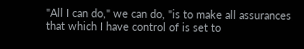"All I can do," we can do, "is to make all assurances that which I have control of is set to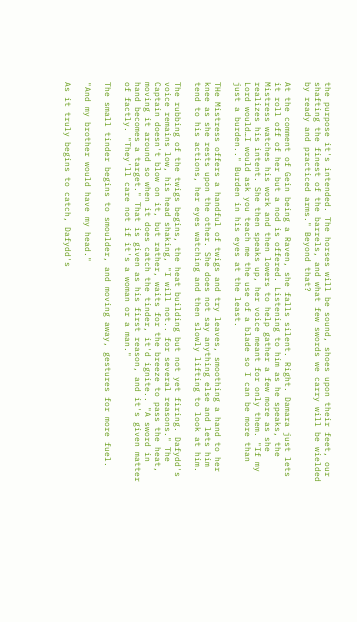the purpose it's intended. The horses will be sound, shoes upon their feet, our shafting the finest of the barrels, and what few swords we carry will be wielded by ready and practiced arms." Beyond that?

At the comment of Gein being a Raven, she falls silent. Right. Damara just lets it roll off of her but a nod is offered. Listening to him as he speaks, the Mistress watches his work and then lowers to help gather a few more as she realizes his intent. She then speaks up, her voice meant for only them. "If my Lord would…I would ask you teach me the use of a blade so I can be more than just a burden.." Burden in his eyes at the least.

THe Mistress offers a handful of twigs and try leaves, smoothing a hand to her knee as she rests upon the other. She does not say anything else and lets him tend to his actions, her eyes watching and then slowly lifting to look at him.

The rubbing of the twigs begins, the heat building but not yet firing. Dafydd's voice remains low, his head shaking, "I will not.. for several reasons." The Captain doesn't blow on it, but rather, waits for the breeze to pass the heat, moving it around so when it does catch the tinder, it'd ignite.. "A sword in hand becomes a target." That is given as his first reason, and it's given matter of factly. "They'll care not if it's a woman or a man."

The small tinder begins to smoulder, and moving away, gestures for more fuel.

"And my brother would have my head."

As it truly begins to catch, Dafydd's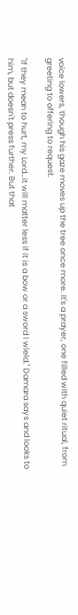voice lowers, though his gaze moves up the tree once more. It's a prayer, one filled with quiet ritual, from greeting to offering to request.

"If they mean to hurt, my Lord…it will matter less if it is a bow or a sword I wield." Damara says and looks to him, but doesn't press further. But that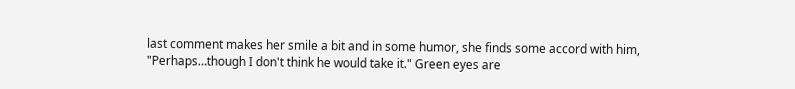last comment makes her smile a bit and in some humor, she finds some accord with him, "Perhaps…though I don't think he would take it." Green eyes are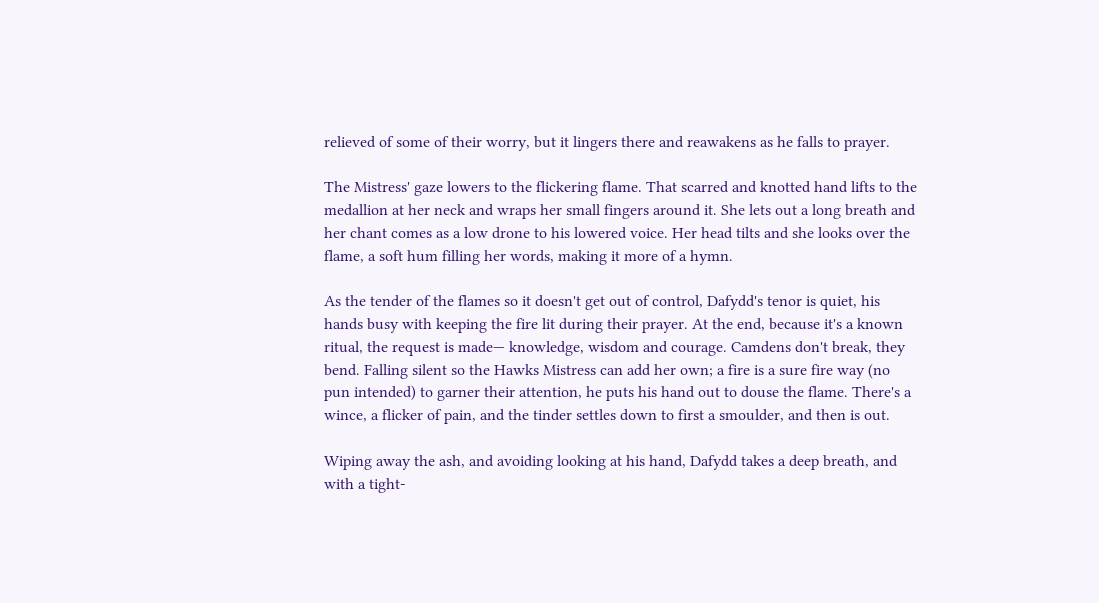relieved of some of their worry, but it lingers there and reawakens as he falls to prayer.

The Mistress' gaze lowers to the flickering flame. That scarred and knotted hand lifts to the medallion at her neck and wraps her small fingers around it. She lets out a long breath and her chant comes as a low drone to his lowered voice. Her head tilts and she looks over the flame, a soft hum filling her words, making it more of a hymn.

As the tender of the flames so it doesn't get out of control, Dafydd's tenor is quiet, his hands busy with keeping the fire lit during their prayer. At the end, because it's a known ritual, the request is made— knowledge, wisdom and courage. Camdens don't break, they bend. Falling silent so the Hawks Mistress can add her own; a fire is a sure fire way (no pun intended) to garner their attention, he puts his hand out to douse the flame. There's a wince, a flicker of pain, and the tinder settles down to first a smoulder, and then is out.

Wiping away the ash, and avoiding looking at his hand, Dafydd takes a deep breath, and with a tight-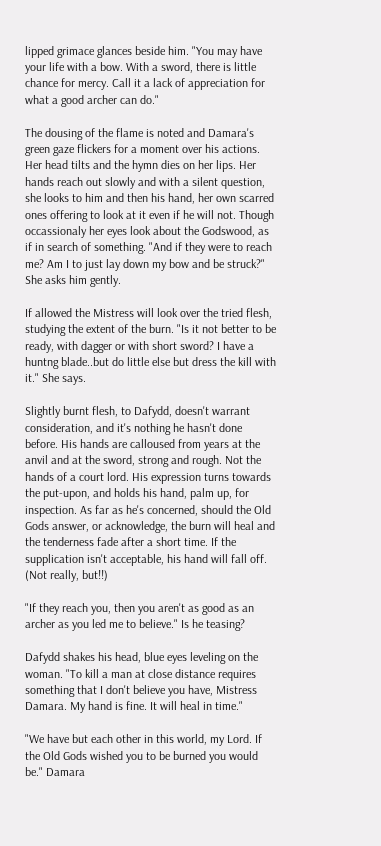lipped grimace glances beside him. "You may have your life with a bow. With a sword, there is little chance for mercy. Call it a lack of appreciation for what a good archer can do."

The dousing of the flame is noted and Damara's green gaze flickers for a moment over his actions. Her head tilts and the hymn dies on her lips. Her hands reach out slowly and with a silent question, she looks to him and then his hand, her own scarred ones offering to look at it even if he will not. Though occassionaly her eyes look about the Godswood, as if in search of something. "And if they were to reach me? Am I to just lay down my bow and be struck?" She asks him gently.

If allowed the Mistress will look over the tried flesh, studying the extent of the burn. "Is it not better to be ready, with dagger or with short sword? I have a huntng blade..but do little else but dress the kill with it." She says.

Slightly burnt flesh, to Dafydd, doesn't warrant consideration, and it's nothing he hasn't done before. His hands are calloused from years at the anvil and at the sword, strong and rough. Not the hands of a court lord. His expression turns towards the put-upon, and holds his hand, palm up, for inspection. As far as he's concerned, should the Old Gods answer, or acknowledge, the burn will heal and the tenderness fade after a short time. If the supplication isn't acceptable, his hand will fall off. (Not really, but!!)

"If they reach you, then you aren't as good as an archer as you led me to believe." Is he teasing?

Dafydd shakes his head, blue eyes leveling on the woman. "To kill a man at close distance requires something that I don't believe you have, Mistress Damara. My hand is fine. It will heal in time."

"We have but each other in this world, my Lord. If the Old Gods wished you to be burned you would be." Damara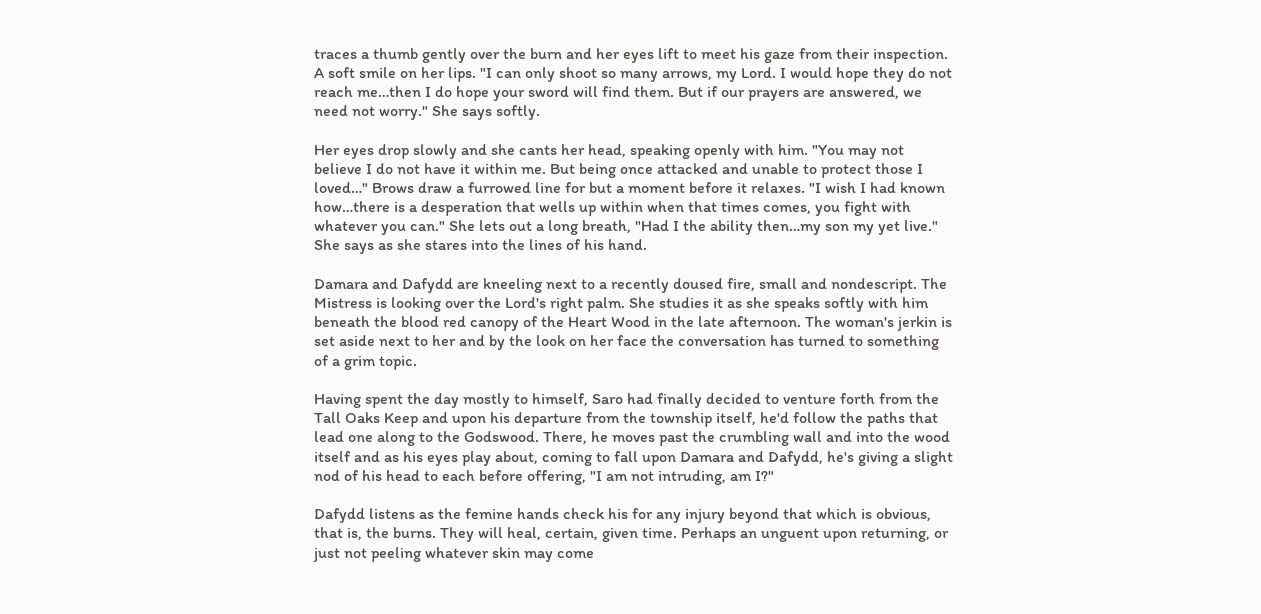traces a thumb gently over the burn and her eyes lift to meet his gaze from their inspection. A soft smile on her lips. "I can only shoot so many arrows, my Lord. I would hope they do not reach me…then I do hope your sword will find them. But if our prayers are answered, we need not worry." She says softly.

Her eyes drop slowly and she cants her head, speaking openly with him. "You may not believe I do not have it within me. But being once attacked and unable to protect those I loved…" Brows draw a furrowed line for but a moment before it relaxes. "I wish I had known how…there is a desperation that wells up within when that times comes, you fight with whatever you can." She lets out a long breath, "Had I the ability then…my son my yet live." She says as she stares into the lines of his hand.

Damara and Dafydd are kneeling next to a recently doused fire, small and nondescript. The Mistress is looking over the Lord's right palm. She studies it as she speaks softly with him beneath the blood red canopy of the Heart Wood in the late afternoon. The woman's jerkin is set aside next to her and by the look on her face the conversation has turned to something of a grim topic.

Having spent the day mostly to himself, Saro had finally decided to venture forth from the Tall Oaks Keep and upon his departure from the township itself, he'd follow the paths that lead one along to the Godswood. There, he moves past the crumbling wall and into the wood itself and as his eyes play about, coming to fall upon Damara and Dafydd, he's giving a slight nod of his head to each before offering, "I am not intruding, am I?"

Dafydd listens as the femine hands check his for any injury beyond that which is obvious, that is, the burns. They will heal, certain, given time. Perhaps an unguent upon returning, or just not peeling whatever skin may come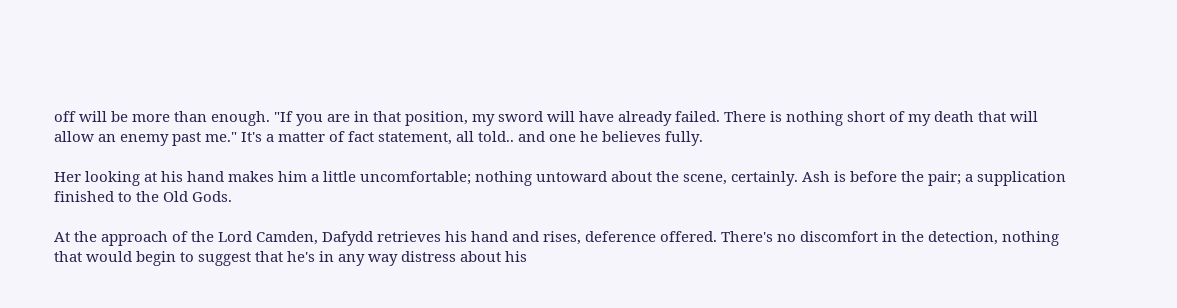off will be more than enough. "If you are in that position, my sword will have already failed. There is nothing short of my death that will allow an enemy past me." It's a matter of fact statement, all told.. and one he believes fully.

Her looking at his hand makes him a little uncomfortable; nothing untoward about the scene, certainly. Ash is before the pair; a supplication finished to the Old Gods.

At the approach of the Lord Camden, Dafydd retrieves his hand and rises, deference offered. There's no discomfort in the detection, nothing that would begin to suggest that he's in any way distress about his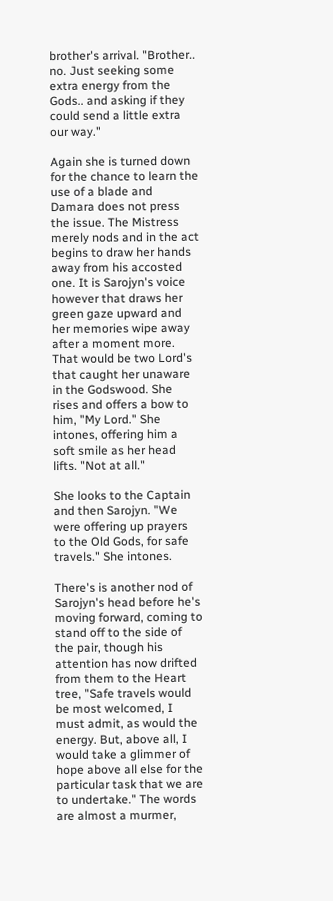brother's arrival. "Brother.. no. Just seeking some extra energy from the Gods.. and asking if they could send a little extra our way."

Again she is turned down for the chance to learn the use of a blade and Damara does not press the issue. The Mistress merely nods and in the act begins to draw her hands away from his accosted one. It is Sarojyn's voice however that draws her green gaze upward and her memories wipe away after a moment more. That would be two Lord's that caught her unaware in the Godswood. She rises and offers a bow to him, "My Lord." She intones, offering him a soft smile as her head lifts. "Not at all."

She looks to the Captain and then Sarojyn. "We were offering up prayers to the Old Gods, for safe travels." She intones.

There's is another nod of Sarojyn's head before he's moving forward, coming to stand off to the side of the pair, though his attention has now drifted from them to the Heart tree, "Safe travels would be most welcomed, I must admit, as would the energy. But, above all, I would take a glimmer of hope above all else for the particular task that we are to undertake." The words are almost a murmer,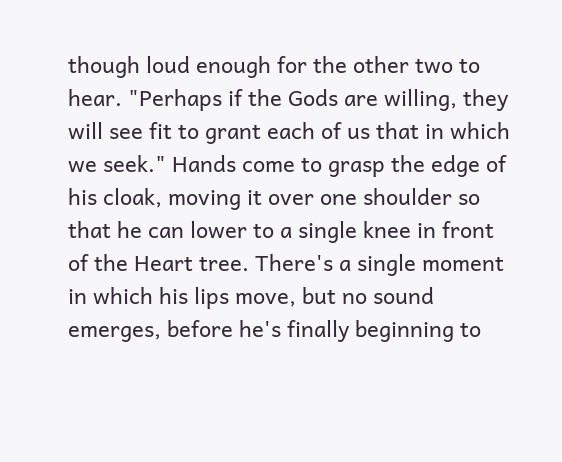though loud enough for the other two to hear. "Perhaps if the Gods are willing, they will see fit to grant each of us that in which we seek." Hands come to grasp the edge of his cloak, moving it over one shoulder so that he can lower to a single knee in front of the Heart tree. There's a single moment in which his lips move, but no sound emerges, before he's finally beginning to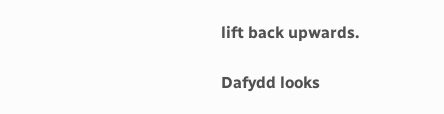lift back upwards.

Dafydd looks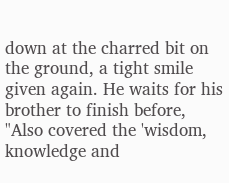down at the charred bit on the ground, a tight smile given again. He waits for his brother to finish before, "Also covered the 'wisdom, knowledge and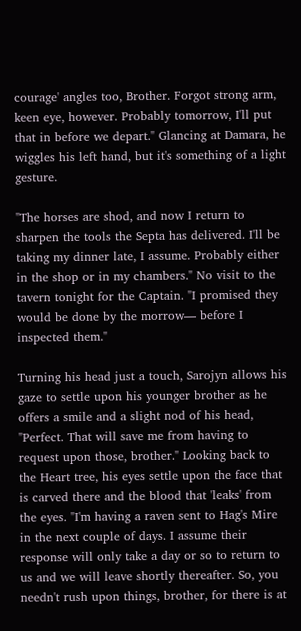courage' angles too, Brother. Forgot strong arm, keen eye, however. Probably tomorrow, I'll put that in before we depart." Glancing at Damara, he wiggles his left hand, but it's something of a light gesture.

"The horses are shod, and now I return to sharpen the tools the Septa has delivered. I'll be taking my dinner late, I assume. Probably either in the shop or in my chambers." No visit to the tavern tonight for the Captain. "I promised they would be done by the morrow— before I inspected them."

Turning his head just a touch, Sarojyn allows his gaze to settle upon his younger brother as he offers a smile and a slight nod of his head, "Perfect. That will save me from having to request upon those, brother." Looking back to the Heart tree, his eyes settle upon the face that is carved there and the blood that 'leaks' from the eyes. "I'm having a raven sent to Hag's Mire in the next couple of days. I assume their response will only take a day or so to return to us and we will leave shortly thereafter. So, you needn't rush upon things, brother, for there is at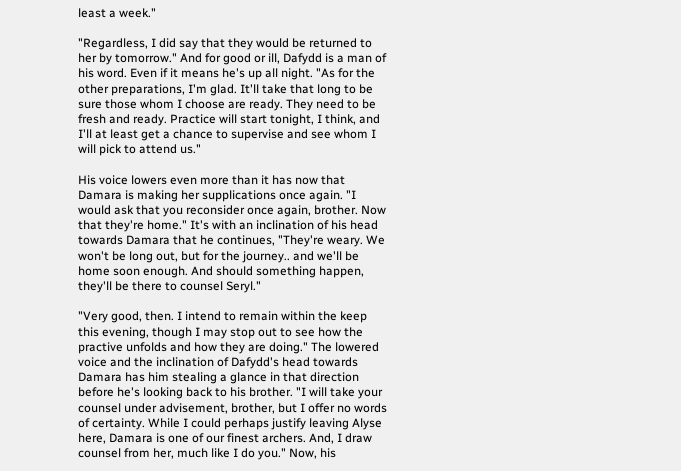least a week."

"Regardless, I did say that they would be returned to her by tomorrow." And for good or ill, Dafydd is a man of his word. Even if it means he's up all night. "As for the other preparations, I'm glad. It'll take that long to be sure those whom I choose are ready. They need to be fresh and ready. Practice will start tonight, I think, and I'll at least get a chance to supervise and see whom I will pick to attend us."

His voice lowers even more than it has now that Damara is making her supplications once again. "I would ask that you reconsider once again, brother. Now that they're home." It's with an inclination of his head towards Damara that he continues, "They're weary. We won't be long out, but for the journey.. and we'll be home soon enough. And should something happen, they'll be there to counsel Seryl."

"Very good, then. I intend to remain within the keep this evening, though I may stop out to see how the practive unfolds and how they are doing." The lowered voice and the inclination of Dafydd's head towards Damara has him stealing a glance in that direction before he's looking back to his brother. "I will take your counsel under advisement, brother, but I offer no words of certainty. While I could perhaps justify leaving Alyse here, Damara is one of our finest archers. And, I draw counsel from her, much like I do you." Now, his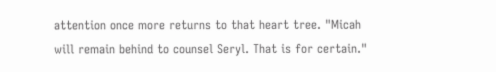attention once more returns to that heart tree. "Micah will remain behind to counsel Seryl. That is for certain."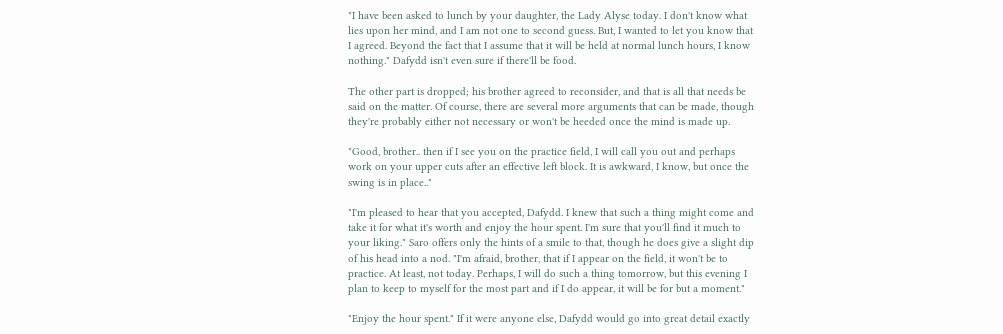"I have been asked to lunch by your daughter, the Lady Alyse today. I don't know what lies upon her mind, and I am not one to second guess. But, I wanted to let you know that I agreed. Beyond the fact that I assume that it will be held at normal lunch hours, I know nothing." Dafydd isn't even sure if there'll be food.

The other part is dropped; his brother agreed to reconsider, and that is all that needs be said on the matter. Of course, there are several more arguments that can be made, though they're probably either not necessary or won't be heeded once the mind is made up.

"Good, brother.. then if I see you on the practice field, I will call you out and perhaps work on your upper cuts after an effective left block. It is awkward, I know, but once the swing is in place.."

"I'm pleased to hear that you accepted, Dafydd. I knew that such a thing might come and take it for what it's worth and enjoy the hour spent. I'm sure that you'll find it much to your liking." Saro offers only the hints of a smile to that, though he does give a slight dip of his head into a nod. "I'm afraid, brother, that if I appear on the field, it won't be to practice. At least, not today. Perhaps, I will do such a thing tomorrow, but this evening I plan to keep to myself for the most part and if I do appear, it will be for but a moment."

"Enjoy the hour spent." If it were anyone else, Dafydd would go into great detail exactly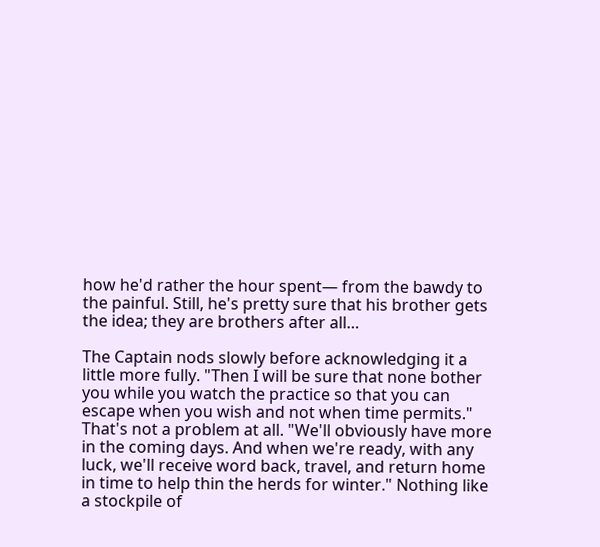how he'd rather the hour spent— from the bawdy to the painful. Still, he's pretty sure that his brother gets the idea; they are brothers after all…

The Captain nods slowly before acknowledging it a little more fully. "Then I will be sure that none bother you while you watch the practice so that you can escape when you wish and not when time permits." That's not a problem at all. "We'll obviously have more in the coming days. And when we're ready, with any luck, we'll receive word back, travel, and return home in time to help thin the herds for winter." Nothing like a stockpile of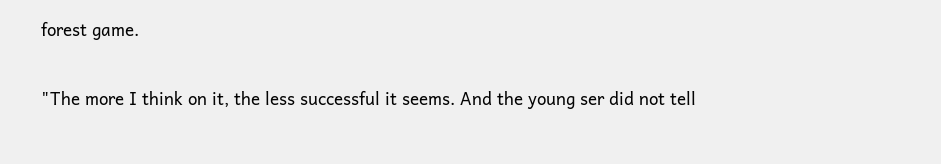forest game.

"The more I think on it, the less successful it seems. And the young ser did not tell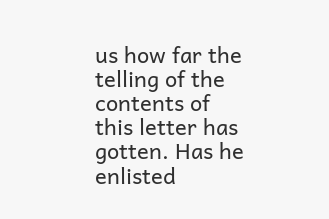us how far the telling of the contents of this letter has gotten. Has he enlisted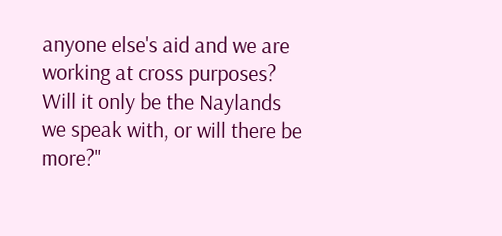anyone else's aid and we are working at cross purposes? Will it only be the Naylands we speak with, or will there be more?"